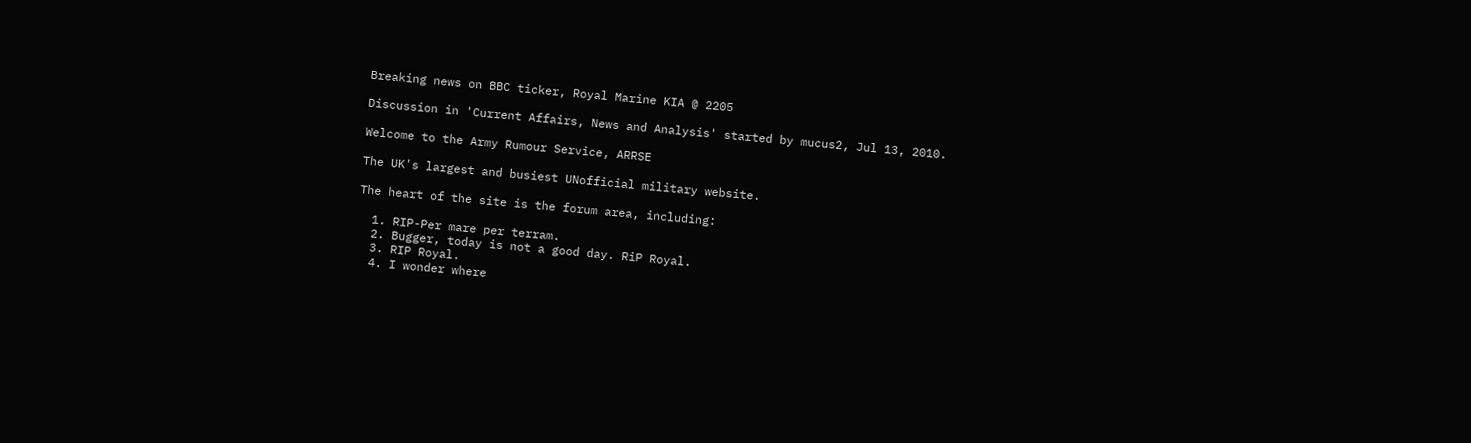Breaking news on BBC ticker, Royal Marine KIA @ 2205

Discussion in 'Current Affairs, News and Analysis' started by mucus2, Jul 13, 2010.

Welcome to the Army Rumour Service, ARRSE

The UK's largest and busiest UNofficial military website.

The heart of the site is the forum area, including:

  1. RIP-Per mare per terram.
  2. Bugger, today is not a good day. RiP Royal.
  3. RIP Royal.
  4. I wonder where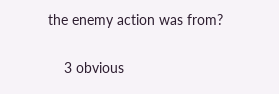the enemy action was from?

    3 obvious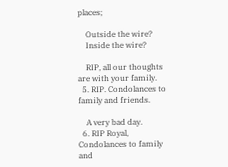places;

    Outside the wire?
    Inside the wire?

    RIP, all our thoughts are with your family.
  5. RIP. Condolances to family and friends.

    A very bad day.
  6. RIP Royal, Condolances to family and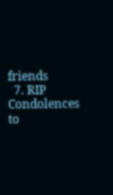friends
  7. RIP Condolences to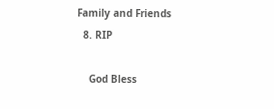Family and Friends
  8. RIP

    God Bless